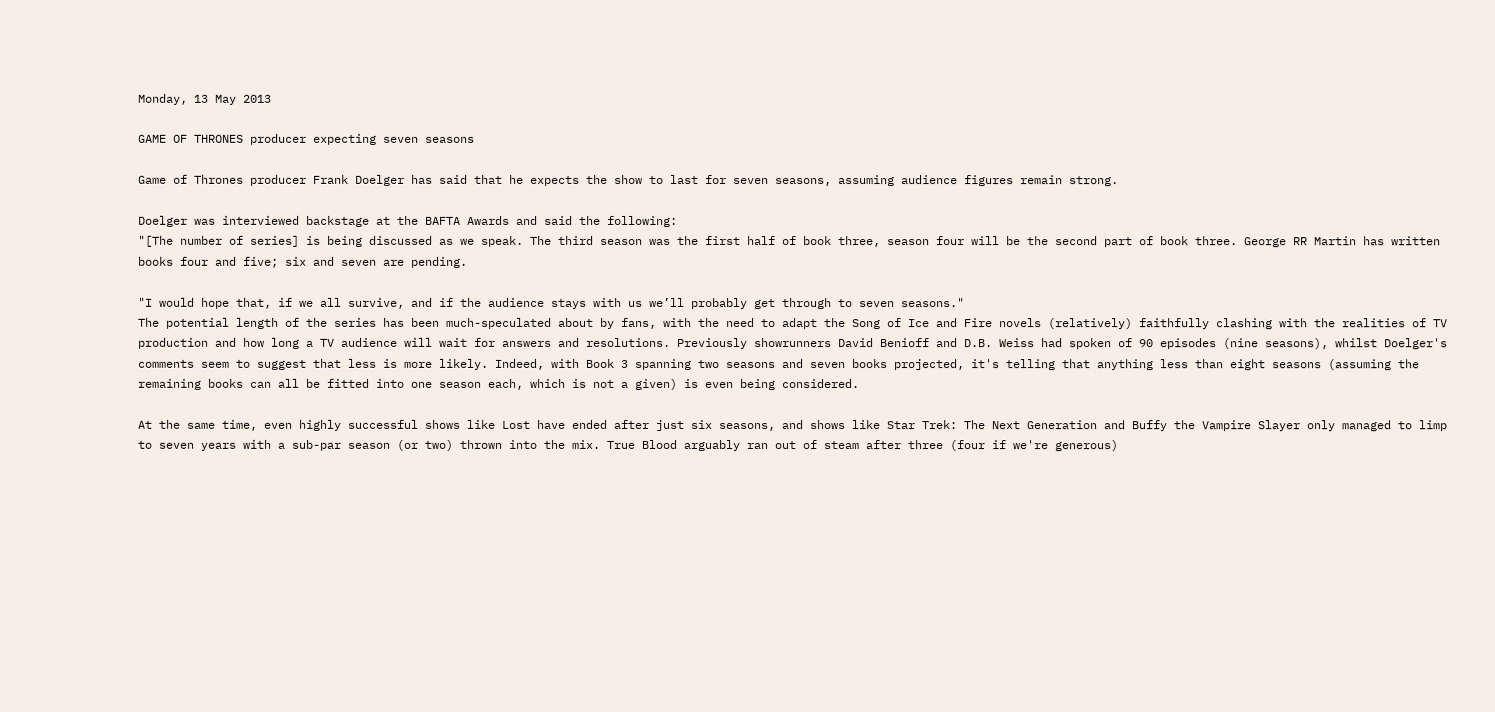Monday, 13 May 2013

GAME OF THRONES producer expecting seven seasons

Game of Thrones producer Frank Doelger has said that he expects the show to last for seven seasons, assuming audience figures remain strong.

Doelger was interviewed backstage at the BAFTA Awards and said the following:
"[The number of series] is being discussed as we speak. The third season was the first half of book three, season four will be the second part of book three. George RR Martin has written books four and five; six and seven are pending.

"I would hope that, if we all survive, and if the audience stays with us we’ll probably get through to seven seasons."
The potential length of the series has been much-speculated about by fans, with the need to adapt the Song of Ice and Fire novels (relatively) faithfully clashing with the realities of TV production and how long a TV audience will wait for answers and resolutions. Previously showrunners David Benioff and D.B. Weiss had spoken of 90 episodes (nine seasons), whilst Doelger's comments seem to suggest that less is more likely. Indeed, with Book 3 spanning two seasons and seven books projected, it's telling that anything less than eight seasons (assuming the remaining books can all be fitted into one season each, which is not a given) is even being considered.

At the same time, even highly successful shows like Lost have ended after just six seasons, and shows like Star Trek: The Next Generation and Buffy the Vampire Slayer only managed to limp to seven years with a sub-par season (or two) thrown into the mix. True Blood arguably ran out of steam after three (four if we're generous)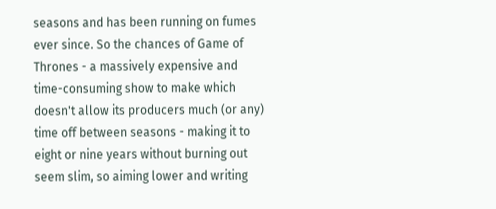seasons and has been running on fumes ever since. So the chances of Game of Thrones - a massively expensive and time-consuming show to make which doesn't allow its producers much (or any) time off between seasons - making it to eight or nine years without burning out seem slim, so aiming lower and writing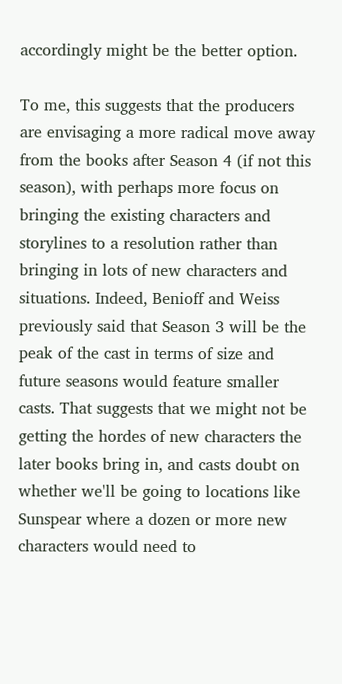accordingly might be the better option.

To me, this suggests that the producers are envisaging a more radical move away from the books after Season 4 (if not this season), with perhaps more focus on bringing the existing characters and storylines to a resolution rather than bringing in lots of new characters and situations. Indeed, Benioff and Weiss previously said that Season 3 will be the peak of the cast in terms of size and future seasons would feature smaller casts. That suggests that we might not be getting the hordes of new characters the later books bring in, and casts doubt on whether we'll be going to locations like Sunspear where a dozen or more new characters would need to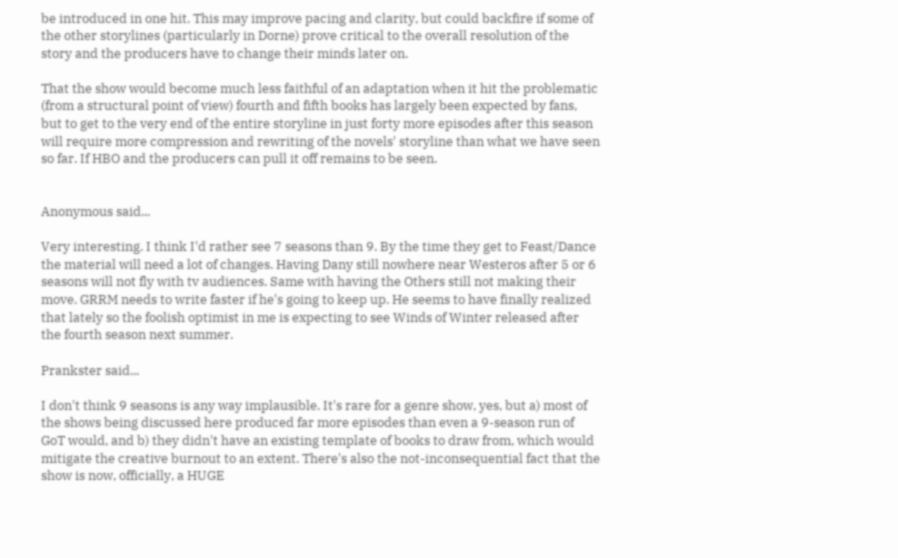be introduced in one hit. This may improve pacing and clarity, but could backfire if some of the other storylines (particularly in Dorne) prove critical to the overall resolution of the story and the producers have to change their minds later on.

That the show would become much less faithful of an adaptation when it hit the problematic (from a structural point of view) fourth and fifth books has largely been expected by fans, but to get to the very end of the entire storyline in just forty more episodes after this season will require more compression and rewriting of the novels' storyline than what we have seen so far. If HBO and the producers can pull it off remains to be seen.


Anonymous said...

Very interesting. I think I'd rather see 7 seasons than 9. By the time they get to Feast/Dance the material will need a lot of changes. Having Dany still nowhere near Westeros after 5 or 6 seasons will not fly with tv audiences. Same with having the Others still not making their move. GRRM needs to write faster if he's going to keep up. He seems to have finally realized that lately so the foolish optimist in me is expecting to see Winds of Winter released after the fourth season next summer.

Prankster said...

I don't think 9 seasons is any way implausible. It's rare for a genre show, yes, but a) most of the shows being discussed here produced far more episodes than even a 9-season run of GoT would, and b) they didn't have an existing template of books to draw from, which would mitigate the creative burnout to an extent. There's also the not-inconsequential fact that the show is now, officially, a HUGE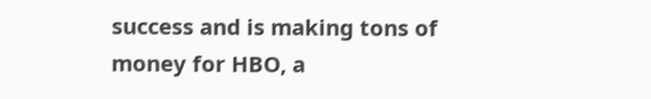success and is making tons of money for HBO, a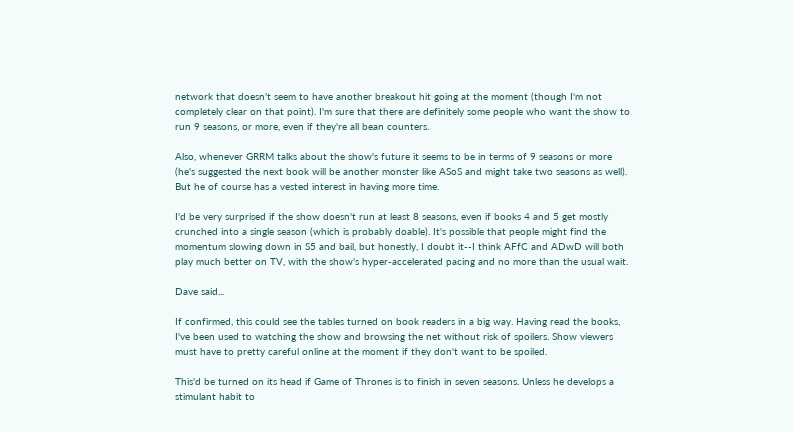network that doesn't seem to have another breakout hit going at the moment (though I'm not completely clear on that point). I'm sure that there are definitely some people who want the show to run 9 seasons, or more, even if they're all bean counters.

Also, whenever GRRM talks about the show's future it seems to be in terms of 9 seasons or more (he's suggested the next book will be another monster like ASoS and might take two seasons as well). But he of course has a vested interest in having more time.

I'd be very surprised if the show doesn't run at least 8 seasons, even if books 4 and 5 get mostly crunched into a single season (which is probably doable). It's possible that people might find the momentum slowing down in S5 and bail, but honestly, I doubt it--I think AFfC and ADwD will both play much better on TV, with the show's hyper-accelerated pacing and no more than the usual wait.

Dave said...

If confirmed, this could see the tables turned on book readers in a big way. Having read the books, I've been used to watching the show and browsing the net without risk of spoilers. Show viewers must have to pretty careful online at the moment if they don't want to be spoiled.

This'd be turned on its head if Game of Thrones is to finish in seven seasons. Unless he develops a stimulant habit to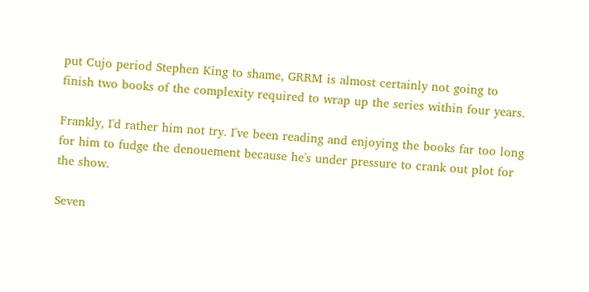put Cujo period Stephen King to shame, GRRM is almost certainly not going to finish two books of the complexity required to wrap up the series within four years.

Frankly, I'd rather him not try. I've been reading and enjoying the books far too long for him to fudge the denouement because he's under pressure to crank out plot for the show.

Seven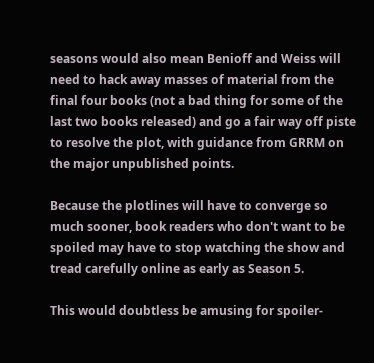seasons would also mean Benioff and Weiss will need to hack away masses of material from the final four books (not a bad thing for some of the last two books released) and go a fair way off piste to resolve the plot, with guidance from GRRM on the major unpublished points.

Because the plotlines will have to converge so much sooner, book readers who don't want to be spoiled may have to stop watching the show and tread carefully online as early as Season 5.

This would doubtless be amusing for spoiler-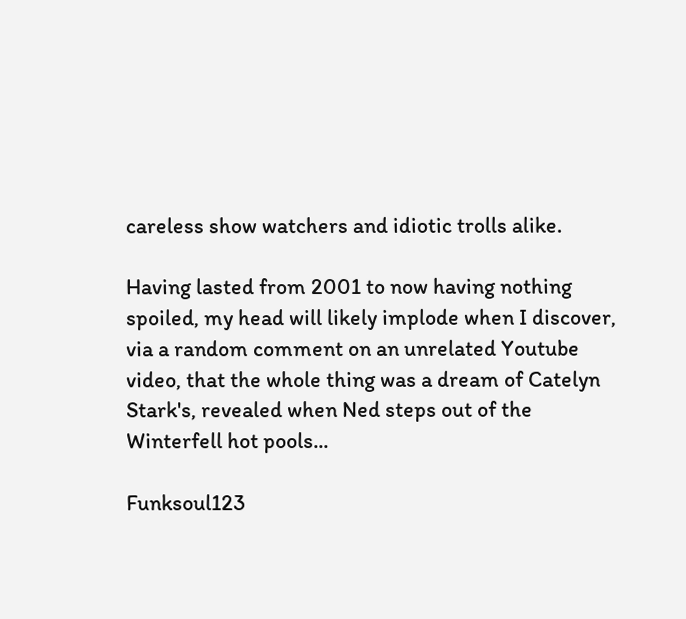careless show watchers and idiotic trolls alike.

Having lasted from 2001 to now having nothing spoiled, my head will likely implode when I discover, via a random comment on an unrelated Youtube video, that the whole thing was a dream of Catelyn Stark's, revealed when Ned steps out of the Winterfell hot pools...

Funksoul123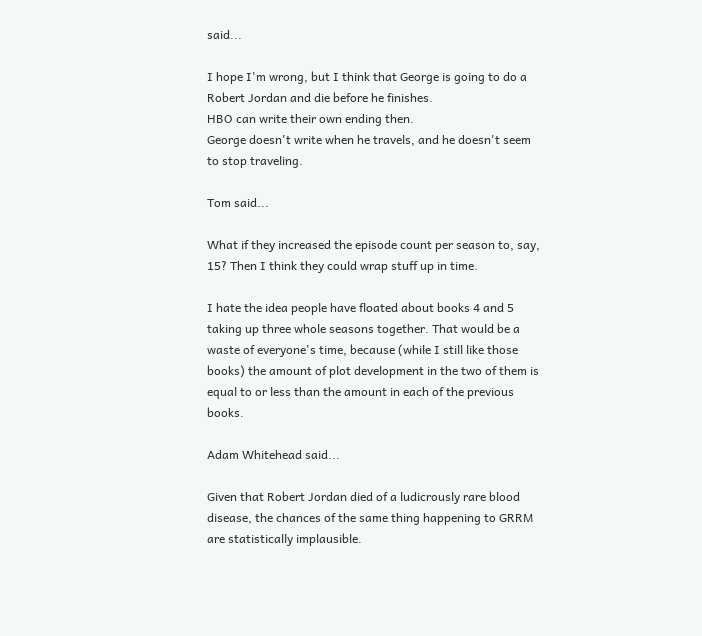said...

I hope I'm wrong, but I think that George is going to do a Robert Jordan and die before he finishes.
HBO can write their own ending then.
George doesn't write when he travels, and he doesn't seem to stop traveling.

Tom said...

What if they increased the episode count per season to, say, 15? Then I think they could wrap stuff up in time.

I hate the idea people have floated about books 4 and 5 taking up three whole seasons together. That would be a waste of everyone's time, because (while I still like those books) the amount of plot development in the two of them is equal to or less than the amount in each of the previous books.

Adam Whitehead said...

Given that Robert Jordan died of a ludicrously rare blood disease, the chances of the same thing happening to GRRM are statistically implausible.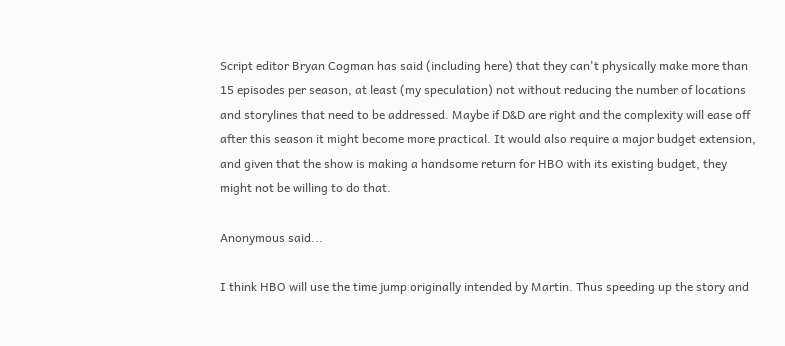Script editor Bryan Cogman has said (including here) that they can't physically make more than 15 episodes per season, at least (my speculation) not without reducing the number of locations and storylines that need to be addressed. Maybe if D&D are right and the complexity will ease off after this season it might become more practical. It would also require a major budget extension, and given that the show is making a handsome return for HBO with its existing budget, they might not be willing to do that.

Anonymous said...

I think HBO will use the time jump originally intended by Martin. Thus speeding up the story and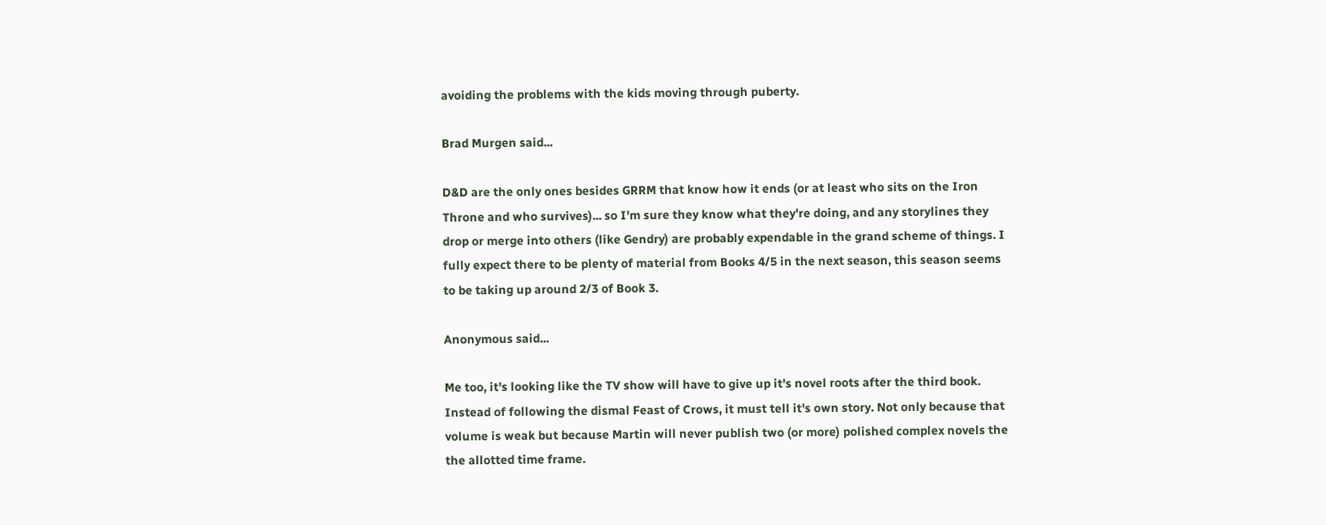avoiding the problems with the kids moving through puberty.

Brad Murgen said...

D&D are the only ones besides GRRM that know how it ends (or at least who sits on the Iron Throne and who survives)... so I'm sure they know what they're doing, and any storylines they drop or merge into others (like Gendry) are probably expendable in the grand scheme of things. I fully expect there to be plenty of material from Books 4/5 in the next season, this season seems to be taking up around 2/3 of Book 3.

Anonymous said...

Me too, it's looking like the TV show will have to give up it's novel roots after the third book. Instead of following the dismal Feast of Crows, it must tell it's own story. Not only because that volume is weak but because Martin will never publish two (or more) polished complex novels the the allotted time frame.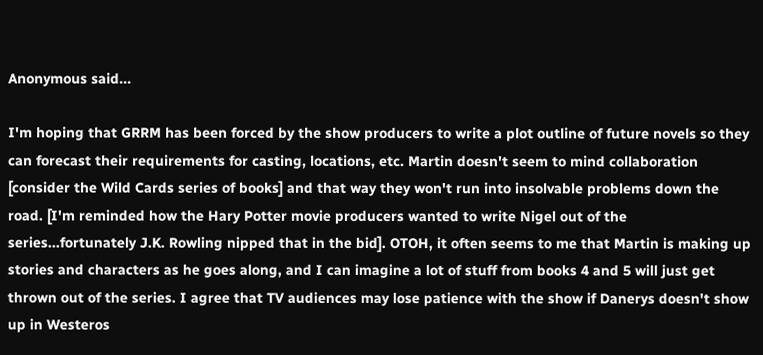Anonymous said...

I'm hoping that GRRM has been forced by the show producers to write a plot outline of future novels so they can forecast their requirements for casting, locations, etc. Martin doesn't seem to mind collaboration [consider the Wild Cards series of books] and that way they won't run into insolvable problems down the road. [I'm reminded how the Hary Potter movie producers wanted to write Nigel out of the series...fortunately J.K. Rowling nipped that in the bid]. OTOH, it often seems to me that Martin is making up stories and characters as he goes along, and I can imagine a lot of stuff from books 4 and 5 will just get thrown out of the series. I agree that TV audiences may lose patience with the show if Danerys doesn't show up in Westeros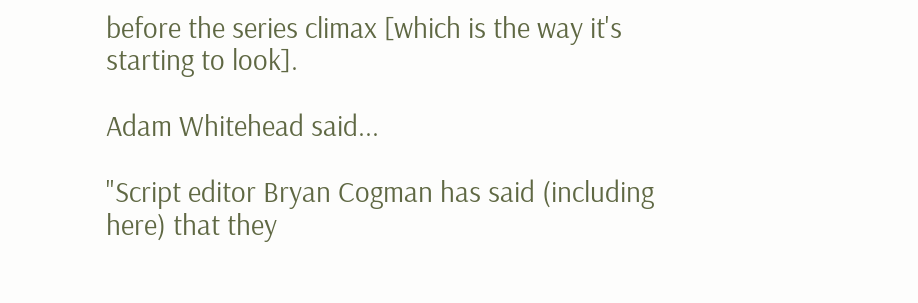before the series climax [which is the way it's starting to look].

Adam Whitehead said...

"Script editor Bryan Cogman has said (including here) that they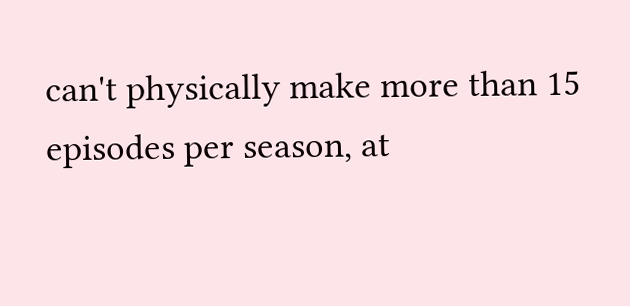can't physically make more than 15 episodes per season, at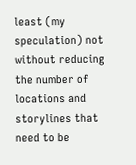least (my speculation) not without reducing the number of locations and storylines that need to be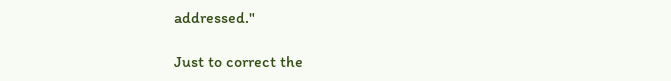addressed."

Just to correct the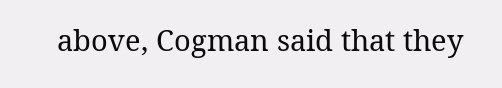above, Cogman said that they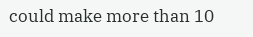could make more than 10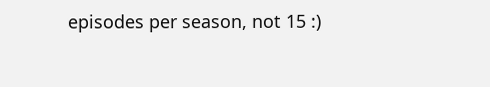episodes per season, not 15 :)